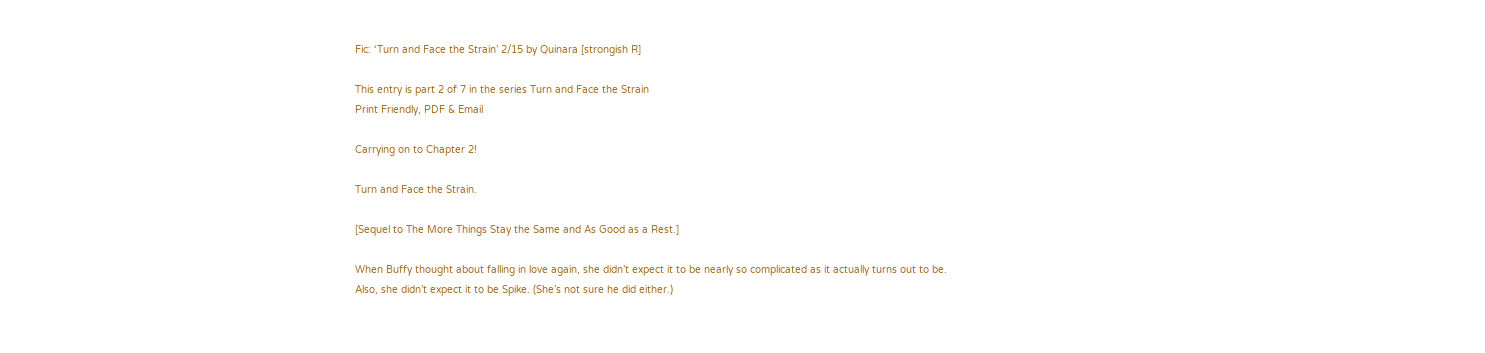Fic: ‘Turn and Face the Strain’ 2/15 by Quinara [strongish R]

This entry is part 2 of 7 in the series Turn and Face the Strain
Print Friendly, PDF & Email

Carrying on to Chapter 2!

Turn and Face the Strain.

[Sequel to The More Things Stay the Same and As Good as a Rest.]

When Buffy thought about falling in love again, she didn’t expect it to be nearly so complicated as it actually turns out to be.
Also, she didn’t expect it to be Spike. (She’s not sure he did either.)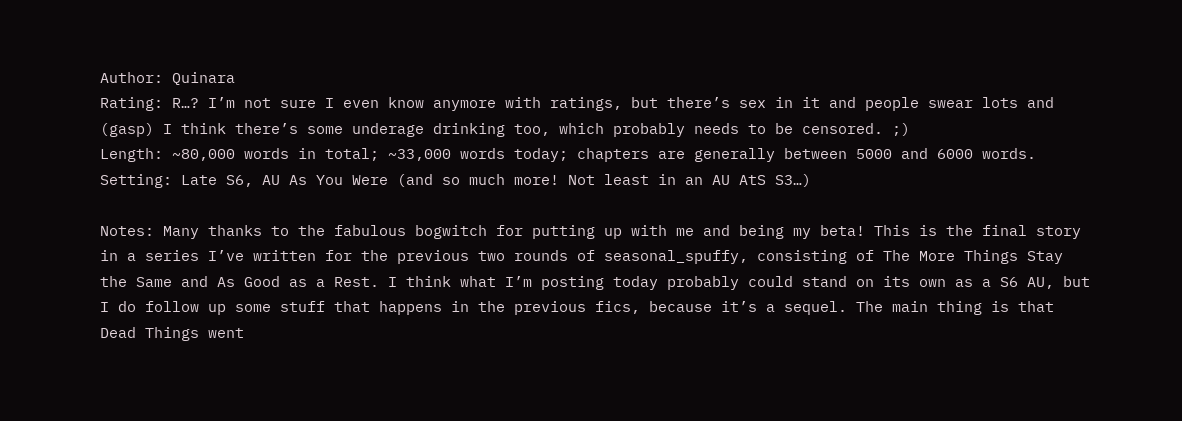Author: Quinara
Rating: R…? I’m not sure I even know anymore with ratings, but there’s sex in it and people swear lots and (gasp) I think there’s some underage drinking too, which probably needs to be censored. ;)
Length: ~80,000 words in total; ~33,000 words today; chapters are generally between 5000 and 6000 words.
Setting: Late S6, AU As You Were (and so much more! Not least in an AU AtS S3…)

Notes: Many thanks to the fabulous bogwitch for putting up with me and being my beta! This is the final story in a series I’ve written for the previous two rounds of seasonal_spuffy, consisting of The More Things Stay the Same and As Good as a Rest. I think what I’m posting today probably could stand on its own as a S6 AU, but I do follow up some stuff that happens in the previous fics, because it’s a sequel. The main thing is that Dead Things went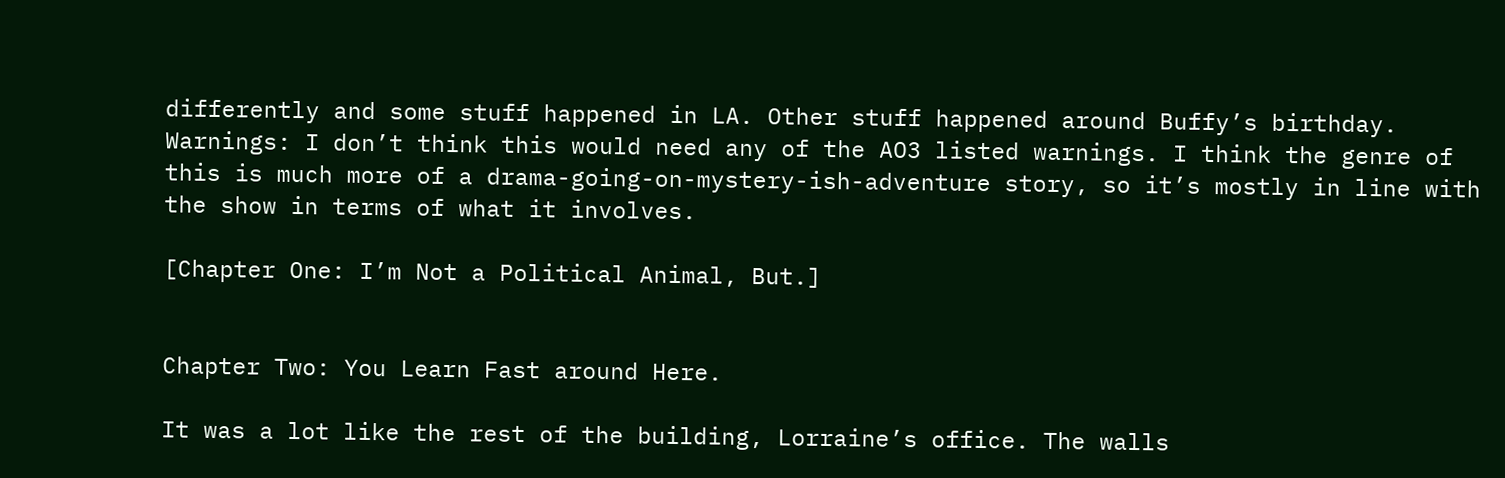differently and some stuff happened in LA. Other stuff happened around Buffy’s birthday.
Warnings: I don’t think this would need any of the AO3 listed warnings. I think the genre of this is much more of a drama-going-on-mystery-ish-adventure story, so it’s mostly in line with the show in terms of what it involves.

[Chapter One: I’m Not a Political Animal, But.]


Chapter Two: You Learn Fast around Here.

It was a lot like the rest of the building, Lorraine’s office. The walls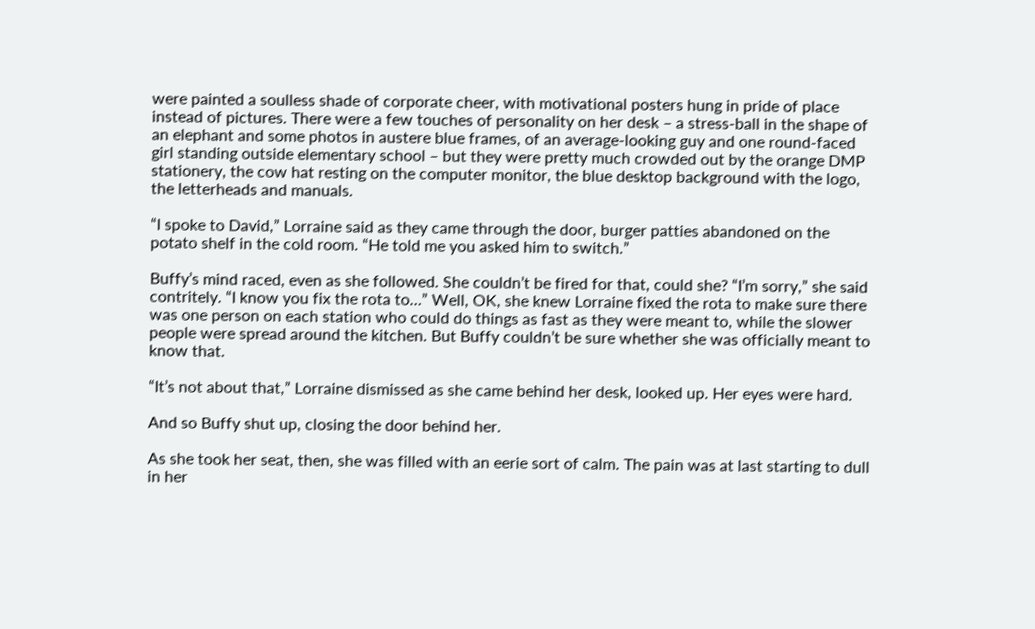were painted a soulless shade of corporate cheer, with motivational posters hung in pride of place instead of pictures. There were a few touches of personality on her desk – a stress-ball in the shape of an elephant and some photos in austere blue frames, of an average-looking guy and one round-faced girl standing outside elementary school – but they were pretty much crowded out by the orange DMP stationery, the cow hat resting on the computer monitor, the blue desktop background with the logo, the letterheads and manuals.

“I spoke to David,” Lorraine said as they came through the door, burger patties abandoned on the potato shelf in the cold room. “He told me you asked him to switch.”

Buffy’s mind raced, even as she followed. She couldn’t be fired for that, could she? “I’m sorry,” she said contritely. “I know you fix the rota to…” Well, OK, she knew Lorraine fixed the rota to make sure there was one person on each station who could do things as fast as they were meant to, while the slower people were spread around the kitchen. But Buffy couldn’t be sure whether she was officially meant to know that.

“It’s not about that,” Lorraine dismissed as she came behind her desk, looked up. Her eyes were hard.

And so Buffy shut up, closing the door behind her.

As she took her seat, then, she was filled with an eerie sort of calm. The pain was at last starting to dull in her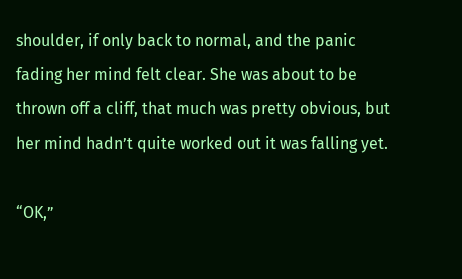shoulder, if only back to normal, and the panic fading her mind felt clear. She was about to be thrown off a cliff, that much was pretty obvious, but her mind hadn’t quite worked out it was falling yet.

“OK,”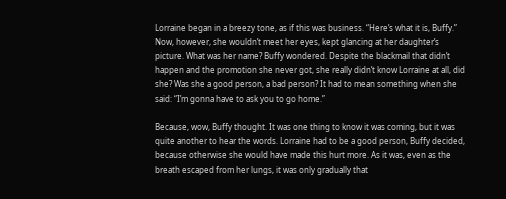Lorraine began in a breezy tone, as if this was business. “Here’s what it is, Buffy.” Now, however, she wouldn’t meet her eyes, kept glancing at her daughter’s picture. What was her name? Buffy wondered. Despite the blackmail that didn’t happen and the promotion she never got, she really didn’t know Lorraine at all, did she? Was she a good person, a bad person? It had to mean something when she said: “I’m gonna have to ask you to go home.”

Because, wow, Buffy thought. It was one thing to know it was coming, but it was quite another to hear the words. Lorraine had to be a good person, Buffy decided, because otherwise she would have made this hurt more. As it was, even as the breath escaped from her lungs, it was only gradually that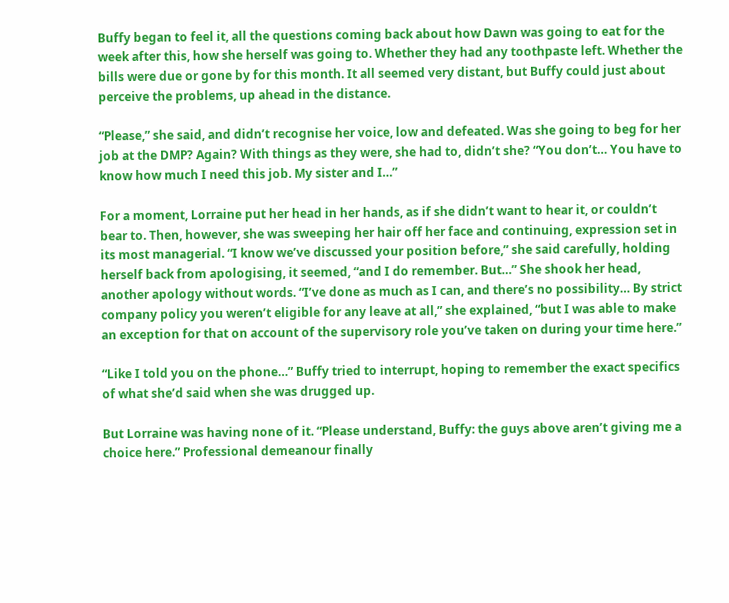Buffy began to feel it, all the questions coming back about how Dawn was going to eat for the week after this, how she herself was going to. Whether they had any toothpaste left. Whether the bills were due or gone by for this month. It all seemed very distant, but Buffy could just about perceive the problems, up ahead in the distance.

“Please,” she said, and didn’t recognise her voice, low and defeated. Was she going to beg for her job at the DMP? Again? With things as they were, she had to, didn’t she? “You don’t… You have to know how much I need this job. My sister and I…”

For a moment, Lorraine put her head in her hands, as if she didn’t want to hear it, or couldn’t bear to. Then, however, she was sweeping her hair off her face and continuing, expression set in its most managerial. “I know we’ve discussed your position before,” she said carefully, holding herself back from apologising, it seemed, “and I do remember. But…” She shook her head, another apology without words. “I’ve done as much as I can, and there’s no possibility… By strict company policy you weren’t eligible for any leave at all,” she explained, “but I was able to make an exception for that on account of the supervisory role you’ve taken on during your time here.”

“Like I told you on the phone…” Buffy tried to interrupt, hoping to remember the exact specifics of what she’d said when she was drugged up.

But Lorraine was having none of it. “Please understand, Buffy: the guys above aren’t giving me a choice here.” Professional demeanour finally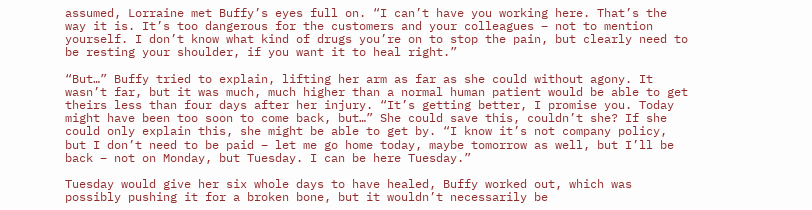assumed, Lorraine met Buffy’s eyes full on. “I can’t have you working here. That’s the way it is. It’s too dangerous for the customers and your colleagues – not to mention yourself. I don’t know what kind of drugs you’re on to stop the pain, but clearly need to be resting your shoulder, if you want it to heal right.”

“But…” Buffy tried to explain, lifting her arm as far as she could without agony. It wasn’t far, but it was much, much higher than a normal human patient would be able to get theirs less than four days after her injury. “It’s getting better, I promise you. Today might have been too soon to come back, but…” She could save this, couldn’t she? If she could only explain this, she might be able to get by. “I know it’s not company policy, but I don’t need to be paid – let me go home today, maybe tomorrow as well, but I’ll be back – not on Monday, but Tuesday. I can be here Tuesday.”

Tuesday would give her six whole days to have healed, Buffy worked out, which was possibly pushing it for a broken bone, but it wouldn’t necessarily be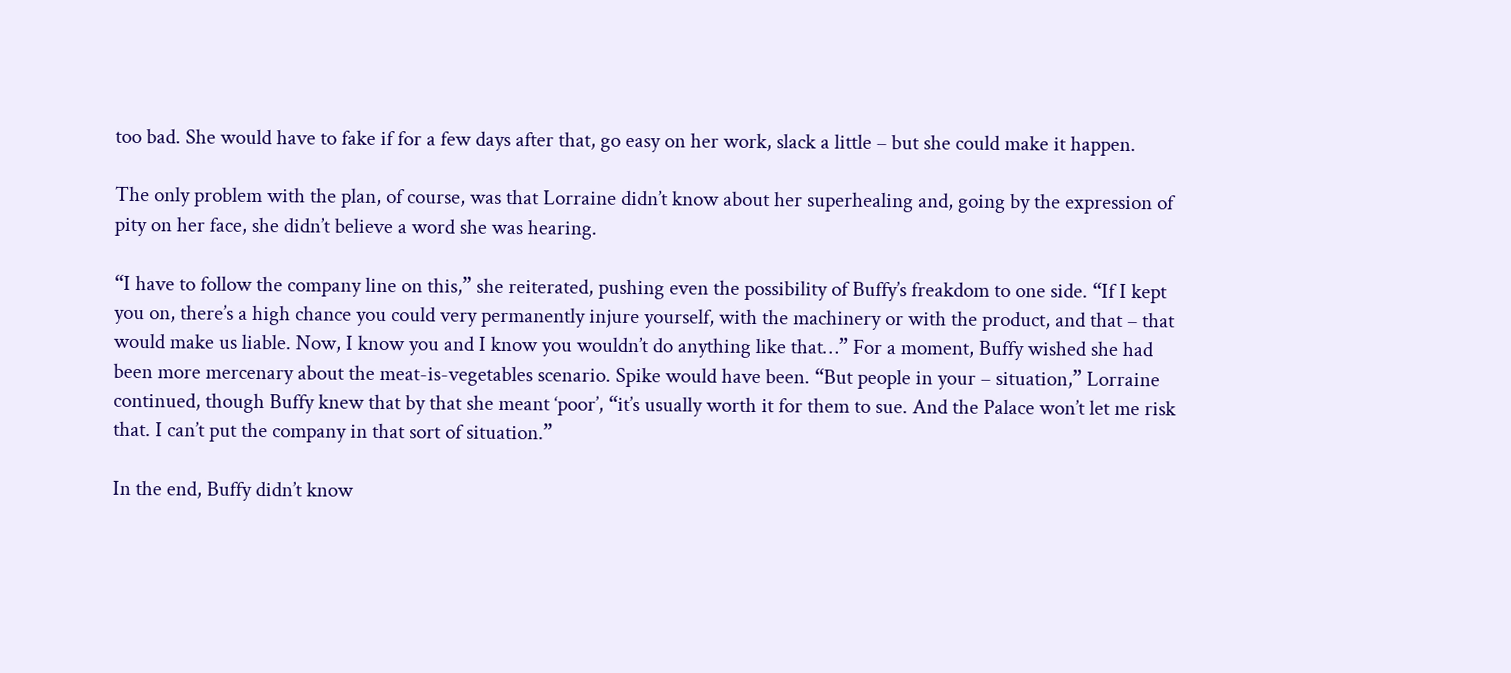too bad. She would have to fake if for a few days after that, go easy on her work, slack a little – but she could make it happen.

The only problem with the plan, of course, was that Lorraine didn’t know about her superhealing and, going by the expression of pity on her face, she didn’t believe a word she was hearing.

“I have to follow the company line on this,” she reiterated, pushing even the possibility of Buffy’s freakdom to one side. “If I kept you on, there’s a high chance you could very permanently injure yourself, with the machinery or with the product, and that – that would make us liable. Now, I know you and I know you wouldn’t do anything like that…” For a moment, Buffy wished she had been more mercenary about the meat-is-vegetables scenario. Spike would have been. “But people in your – situation,” Lorraine continued, though Buffy knew that by that she meant ‘poor’, “it’s usually worth it for them to sue. And the Palace won’t let me risk that. I can’t put the company in that sort of situation.”

In the end, Buffy didn’t know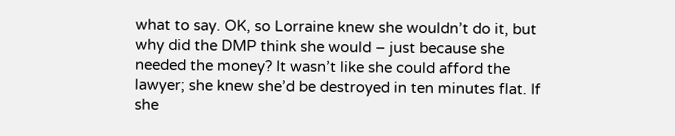what to say. OK, so Lorraine knew she wouldn’t do it, but why did the DMP think she would – just because she needed the money? It wasn’t like she could afford the lawyer; she knew she’d be destroyed in ten minutes flat. If she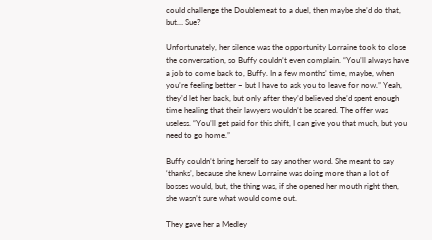could challenge the Doublemeat to a duel, then maybe she’d do that, but… Sue?

Unfortunately, her silence was the opportunity Lorraine took to close the conversation, so Buffy couldn’t even complain. “You’ll always have a job to come back to, Buffy. In a few months’ time, maybe, when you’re feeling better – but I have to ask you to leave for now.” Yeah, they’d let her back, but only after they’d believed she’d spent enough time healing that their lawyers wouldn’t be scared. The offer was useless. “You’ll get paid for this shift, I can give you that much, but you need to go home.”

Buffy couldn’t bring herself to say another word. She meant to say ‘thanks’, because she knew Lorraine was doing more than a lot of bosses would, but, the thing was, if she opened her mouth right then, she wasn’t sure what would come out.

They gave her a Medley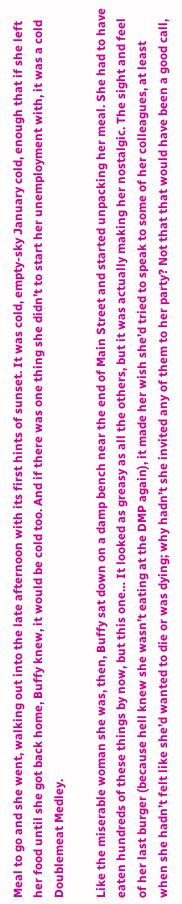Meal to go and she went, walking out into the late afternoon with its first hints of sunset. It was cold, empty-sky January cold, enough that if she left her food until she got back home, Buffy knew, it would be cold too. And if there was one thing she didn’t to start her unemployment with, it was a cold Doublemeat Medley.

Like the miserable woman she was, then, Buffy sat down on a damp bench near the end of Main Street and started unpacking her meal. She had to have eaten hundreds of these things by now, but this one… It looked as greasy as all the others, but it was actually making her nostalgic. The sight and feel of her last burger (because hell knew she wasn’t eating at the DMP again), it made her wish she’d tried to speak to some of her colleagues, at least when she hadn’t felt like she’d wanted to die or was dying; why hadn’t she invited any of them to her party? Not that that would have been a good call,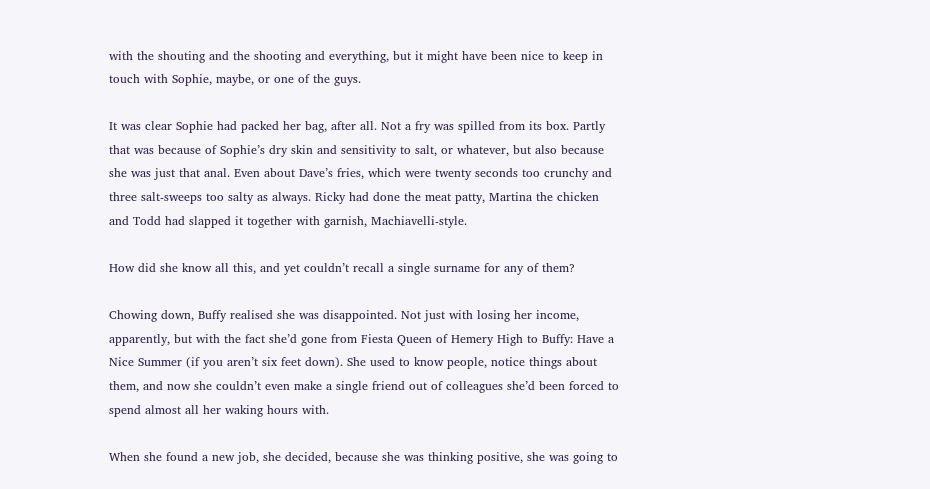with the shouting and the shooting and everything, but it might have been nice to keep in touch with Sophie, maybe, or one of the guys.

It was clear Sophie had packed her bag, after all. Not a fry was spilled from its box. Partly that was because of Sophie’s dry skin and sensitivity to salt, or whatever, but also because she was just that anal. Even about Dave’s fries, which were twenty seconds too crunchy and three salt-sweeps too salty as always. Ricky had done the meat patty, Martina the chicken and Todd had slapped it together with garnish, Machiavelli-style.

How did she know all this, and yet couldn’t recall a single surname for any of them?

Chowing down, Buffy realised she was disappointed. Not just with losing her income, apparently, but with the fact she’d gone from Fiesta Queen of Hemery High to Buffy: Have a Nice Summer (if you aren’t six feet down). She used to know people, notice things about them, and now she couldn’t even make a single friend out of colleagues she’d been forced to spend almost all her waking hours with.

When she found a new job, she decided, because she was thinking positive, she was going to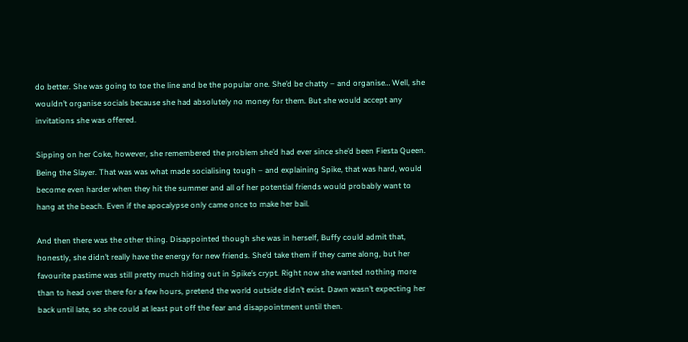do better. She was going to toe the line and be the popular one. She’d be chatty – and organise… Well, she wouldn’t organise socials because she had absolutely no money for them. But she would accept any invitations she was offered.

Sipping on her Coke, however, she remembered the problem she’d had ever since she’d been Fiesta Queen. Being the Slayer. That was was what made socialising tough – and explaining Spike, that was hard, would become even harder when they hit the summer and all of her potential friends would probably want to hang at the beach. Even if the apocalypse only came once to make her bail.

And then there was the other thing. Disappointed though she was in herself, Buffy could admit that, honestly, she didn’t really have the energy for new friends. She’d take them if they came along, but her favourite pastime was still pretty much hiding out in Spike’s crypt. Right now she wanted nothing more than to head over there for a few hours, pretend the world outside didn’t exist. Dawn wasn’t expecting her back until late, so she could at least put off the fear and disappointment until then.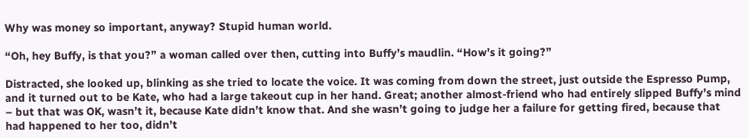Why was money so important, anyway? Stupid human world.

“Oh, hey Buffy, is that you?” a woman called over then, cutting into Buffy’s maudlin. “How’s it going?”

Distracted, she looked up, blinking as she tried to locate the voice. It was coming from down the street, just outside the Espresso Pump, and it turned out to be Kate, who had a large takeout cup in her hand. Great; another almost-friend who had entirely slipped Buffy’s mind – but that was OK, wasn’t it, because Kate didn’t know that. And she wasn’t going to judge her a failure for getting fired, because that had happened to her too, didn’t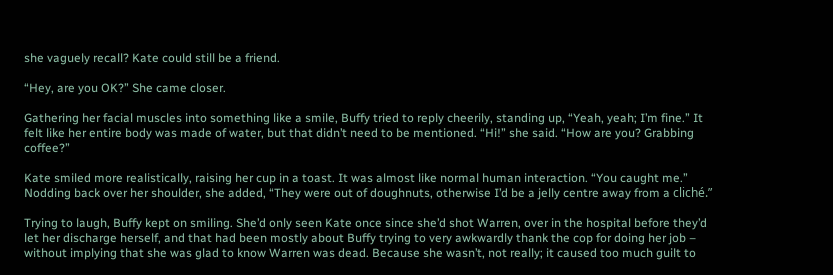she vaguely recall? Kate could still be a friend.

“Hey, are you OK?” She came closer.

Gathering her facial muscles into something like a smile, Buffy tried to reply cheerily, standing up, “Yeah, yeah; I’m fine.” It felt like her entire body was made of water, but that didn’t need to be mentioned. “Hi!” she said. “How are you? Grabbing coffee?”

Kate smiled more realistically, raising her cup in a toast. It was almost like normal human interaction. “You caught me.” Nodding back over her shoulder, she added, “They were out of doughnuts, otherwise I’d be a jelly centre away from a cliché.”

Trying to laugh, Buffy kept on smiling. She’d only seen Kate once since she’d shot Warren, over in the hospital before they’d let her discharge herself, and that had been mostly about Buffy trying to very awkwardly thank the cop for doing her job – without implying that she was glad to know Warren was dead. Because she wasn’t, not really; it caused too much guilt to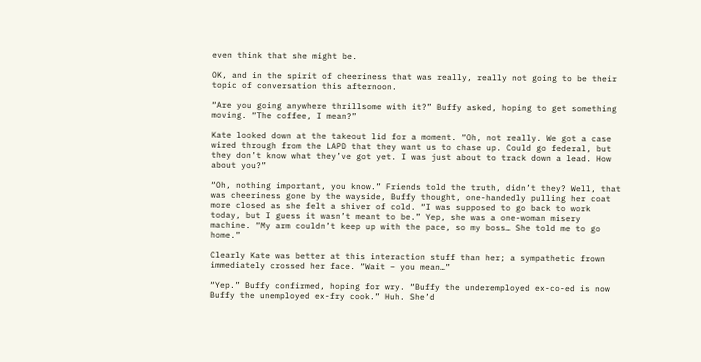even think that she might be.

OK, and in the spirit of cheeriness that was really, really not going to be their topic of conversation this afternoon.

“Are you going anywhere thrillsome with it?” Buffy asked, hoping to get something moving. “The coffee, I mean?”

Kate looked down at the takeout lid for a moment. “Oh, not really. We got a case wired through from the LAPD that they want us to chase up. Could go federal, but they don’t know what they’ve got yet. I was just about to track down a lead. How about you?”

“Oh, nothing important, you know.” Friends told the truth, didn’t they? Well, that was cheeriness gone by the wayside, Buffy thought, one-handedly pulling her coat more closed as she felt a shiver of cold. “I was supposed to go back to work today, but I guess it wasn’t meant to be.” Yep, she was a one-woman misery machine. “My arm couldn’t keep up with the pace, so my boss… She told me to go home.”

Clearly Kate was better at this interaction stuff than her; a sympathetic frown immediately crossed her face. “Wait – you mean…”

“Yep.” Buffy confirmed, hoping for wry. “Buffy the underemployed ex-co-ed is now Buffy the unemployed ex-fry cook.” Huh. She’d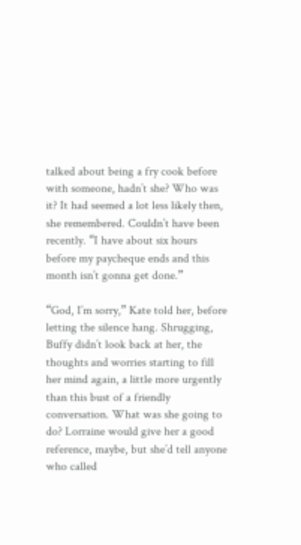talked about being a fry cook before with someone, hadn’t she? Who was it? It had seemed a lot less likely then, she remembered. Couldn’t have been recently. “I have about six hours before my paycheque ends and this month isn’t gonna get done.”

“God, I’m sorry,” Kate told her, before letting the silence hang. Shrugging, Buffy didn’t look back at her, the thoughts and worries starting to fill her mind again, a little more urgently than this bust of a friendly conversation. What was she going to do? Lorraine would give her a good reference, maybe, but she’d tell anyone who called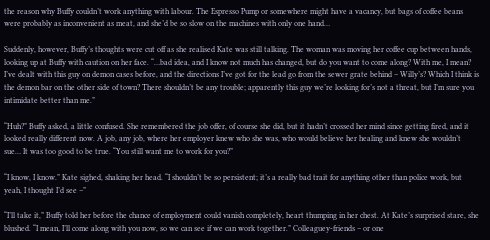the reason why Buffy couldn’t work anything with labour. The Espresso Pump or somewhere might have a vacancy, but bags of coffee beans were probably as inconvenient as meat, and she’d be so slow on the machines with only one hand…

Suddenly, however, Buffy’s thoughts were cut off as she realised Kate was still talking. The woman was moving her coffee cup between hands, looking up at Buffy with caution on her face. “…bad idea, and I know not much has changed, but do you want to come along? With me, I mean? I’ve dealt with this guy on demon cases before, and the directions I’ve got for the lead go from the sewer grate behind – Willy’s? Which I think is the demon bar on the other side of town? There shouldn’t be any trouble; apparently this guy we’re looking for’s not a threat, but I’m sure you intimidate better than me.”

“Huh?” Buffy asked, a little confused. She remembered the job offer, of course she did, but it hadn’t crossed her mind since getting fired, and it looked really different now. A job, any job, where her employer knew who she was, who would believe her healing and knew she wouldn’t sue… It was too good to be true. “You still want me to work for you?”

“I know, I know.” Kate sighed, shaking her head. “I shouldn’t be so persistent; it’s a really bad trait for anything other than police work, but yeah, I thought I’d see –”

“I’ll take it,” Buffy told her before the chance of employment could vanish completely, heart thumping in her chest. At Kate’s surprised stare, she blushed. “I mean, I’ll come along with you now, so we can see if we can work together.” Colleaguey-friends – or one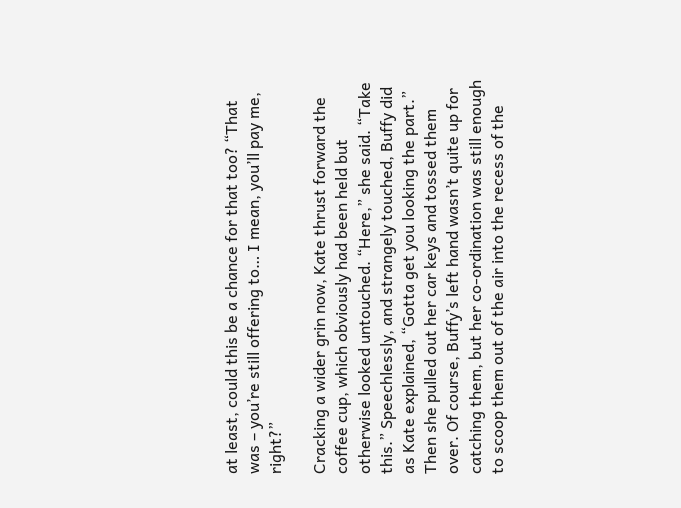at least, could this be a chance for that too? “That was – you’re still offering to… I mean, you’ll pay me, right?”

Cracking a wider grin now, Kate thrust forward the coffee cup, which obviously had been held but otherwise looked untouched. “Here,” she said. “Take this.” Speechlessly, and strangely touched, Buffy did as Kate explained, “Gotta get you looking the part.” Then she pulled out her car keys and tossed them over. Of course, Buffy’s left hand wasn’t quite up for catching them, but her co-ordination was still enough to scoop them out of the air into the recess of the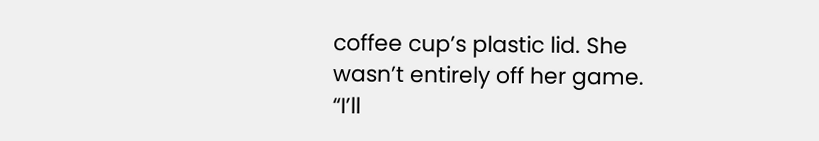coffee cup’s plastic lid. She wasn’t entirely off her game. “I’ll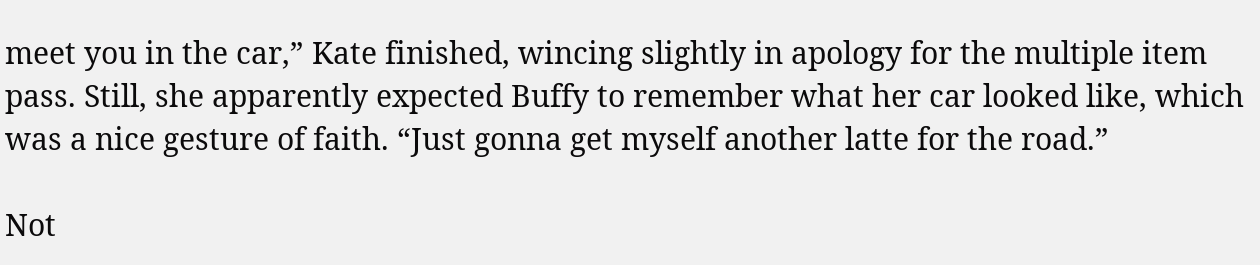meet you in the car,” Kate finished, wincing slightly in apology for the multiple item pass. Still, she apparently expected Buffy to remember what her car looked like, which was a nice gesture of faith. “Just gonna get myself another latte for the road.”

Not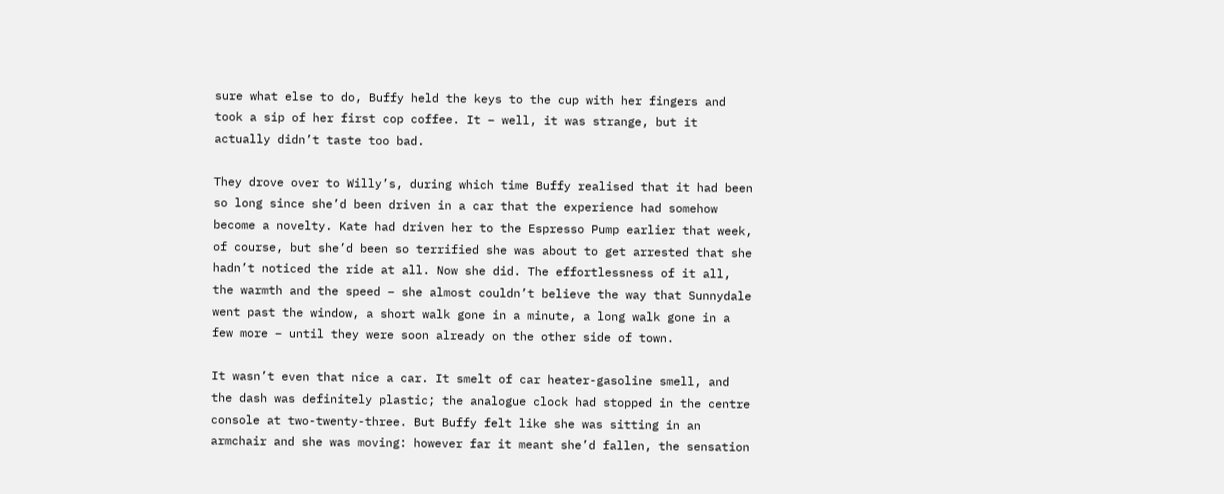sure what else to do, Buffy held the keys to the cup with her fingers and took a sip of her first cop coffee. It – well, it was strange, but it actually didn’t taste too bad.

They drove over to Willy’s, during which time Buffy realised that it had been so long since she’d been driven in a car that the experience had somehow become a novelty. Kate had driven her to the Espresso Pump earlier that week, of course, but she’d been so terrified she was about to get arrested that she hadn’t noticed the ride at all. Now she did. The effortlessness of it all, the warmth and the speed – she almost couldn’t believe the way that Sunnydale went past the window, a short walk gone in a minute, a long walk gone in a few more – until they were soon already on the other side of town.

It wasn’t even that nice a car. It smelt of car heater-gasoline smell, and the dash was definitely plastic; the analogue clock had stopped in the centre console at two-twenty-three. But Buffy felt like she was sitting in an armchair and she was moving: however far it meant she’d fallen, the sensation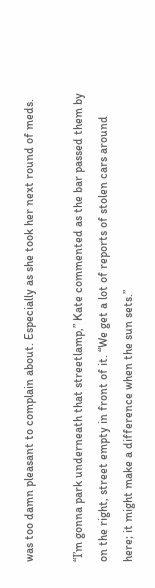was too damn pleasant to complain about. Especially as she took her next round of meds.

“I’m gonna park underneath that streetlamp,” Kate commented as the bar passed them by on the right, street empty in front of it. “We get a lot of reports of stolen cars around here; it might make a difference when the sun sets.”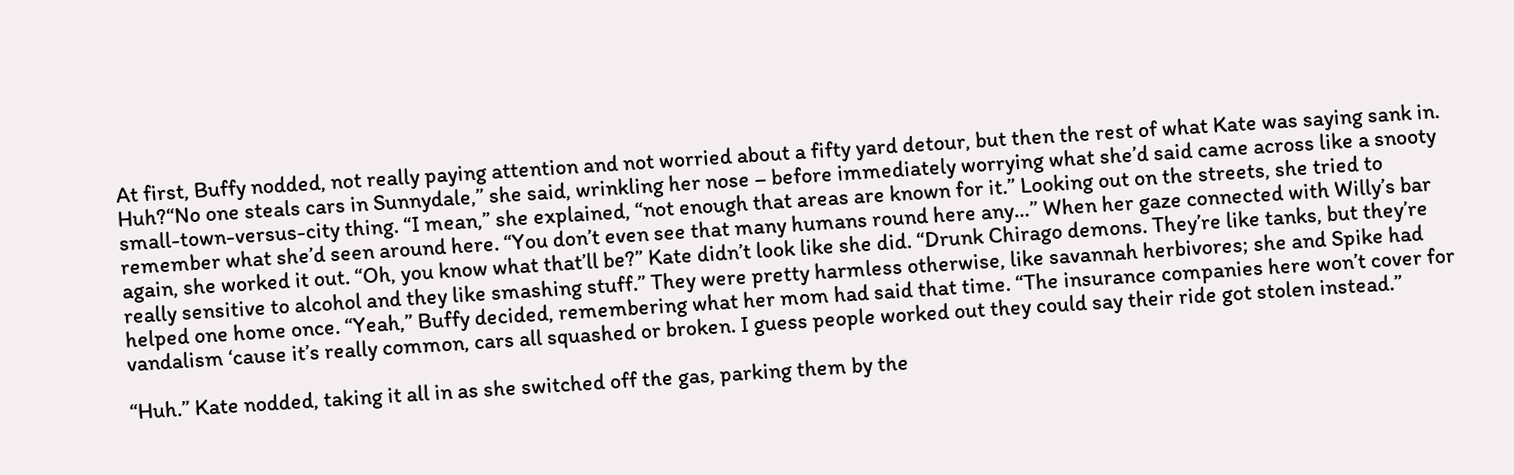At first, Buffy nodded, not really paying attention and not worried about a fifty yard detour, but then the rest of what Kate was saying sank in. Huh?“No one steals cars in Sunnydale,” she said, wrinkling her nose – before immediately worrying what she’d said came across like a snooty small-town-versus-city thing. “I mean,” she explained, “not enough that areas are known for it.” Looking out on the streets, she tried to remember what she’d seen around here. “You don’t even see that many humans round here any…” When her gaze connected with Willy’s bar again, she worked it out. “Oh, you know what that’ll be?” Kate didn’t look like she did. “Drunk Chirago demons. They’re like tanks, but they’re really sensitive to alcohol and they like smashing stuff.” They were pretty harmless otherwise, like savannah herbivores; she and Spike had helped one home once. “Yeah,” Buffy decided, remembering what her mom had said that time. “The insurance companies here won’t cover for vandalism ‘cause it’s really common, cars all squashed or broken. I guess people worked out they could say their ride got stolen instead.”

“Huh.” Kate nodded, taking it all in as she switched off the gas, parking them by the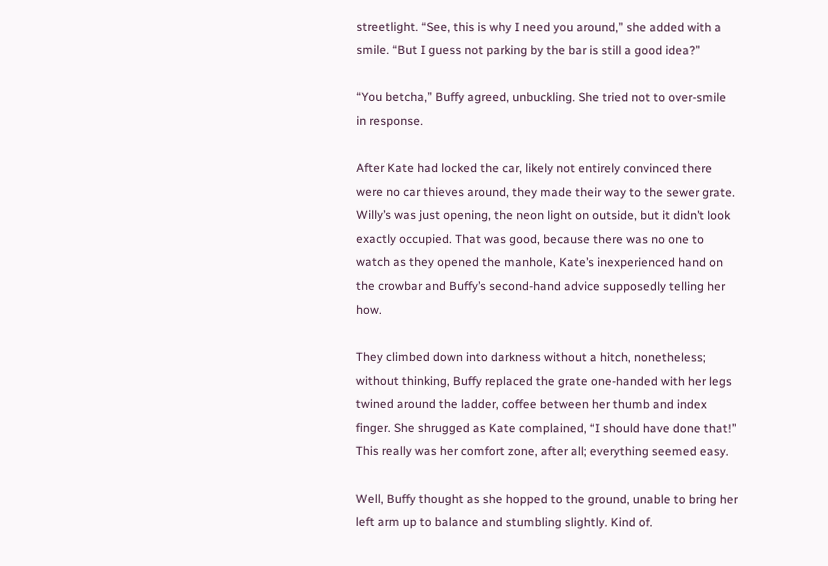streetlight. “See, this is why I need you around,” she added with a smile. “But I guess not parking by the bar is still a good idea?”

“You betcha,” Buffy agreed, unbuckling. She tried not to over-smile in response.

After Kate had locked the car, likely not entirely convinced there were no car thieves around, they made their way to the sewer grate. Willy’s was just opening, the neon light on outside, but it didn’t look exactly occupied. That was good, because there was no one to watch as they opened the manhole, Kate’s inexperienced hand on the crowbar and Buffy’s second-hand advice supposedly telling her how.

They climbed down into darkness without a hitch, nonetheless; without thinking, Buffy replaced the grate one-handed with her legs twined around the ladder, coffee between her thumb and index finger. She shrugged as Kate complained, “I should have done that!” This really was her comfort zone, after all; everything seemed easy.

Well, Buffy thought as she hopped to the ground, unable to bring her left arm up to balance and stumbling slightly. Kind of.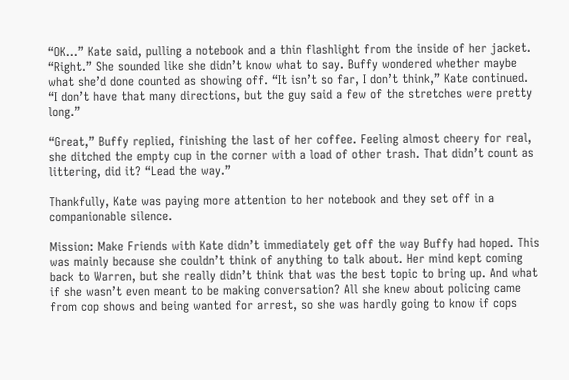“OK…” Kate said, pulling a notebook and a thin flashlight from the inside of her jacket. “Right.” She sounded like she didn’t know what to say. Buffy wondered whether maybe what she’d done counted as showing off. “It isn’t so far, I don’t think,” Kate continued. “I don’t have that many directions, but the guy said a few of the stretches were pretty long.”

“Great,” Buffy replied, finishing the last of her coffee. Feeling almost cheery for real, she ditched the empty cup in the corner with a load of other trash. That didn’t count as littering, did it? “Lead the way.”

Thankfully, Kate was paying more attention to her notebook and they set off in a companionable silence.

Mission: Make Friends with Kate didn’t immediately get off the way Buffy had hoped. This was mainly because she couldn’t think of anything to talk about. Her mind kept coming back to Warren, but she really didn’t think that was the best topic to bring up. And what if she wasn’t even meant to be making conversation? All she knew about policing came from cop shows and being wanted for arrest, so she was hardly going to know if cops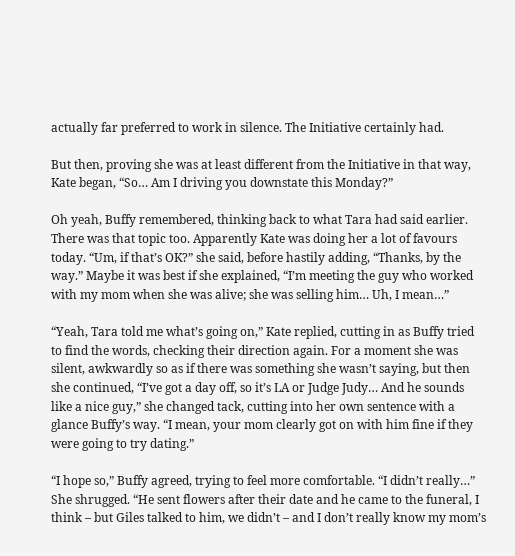actually far preferred to work in silence. The Initiative certainly had.

But then, proving she was at least different from the Initiative in that way, Kate began, “So… Am I driving you downstate this Monday?”

Oh yeah, Buffy remembered, thinking back to what Tara had said earlier. There was that topic too. Apparently Kate was doing her a lot of favours today. “Um, if that’s OK?” she said, before hastily adding, “Thanks, by the way.” Maybe it was best if she explained, “I’m meeting the guy who worked with my mom when she was alive; she was selling him… Uh, I mean…”

“Yeah, Tara told me what’s going on,” Kate replied, cutting in as Buffy tried to find the words, checking their direction again. For a moment she was silent, awkwardly so as if there was something she wasn’t saying, but then she continued, “I’ve got a day off, so it’s LA or Judge Judy… And he sounds like a nice guy,” she changed tack, cutting into her own sentence with a glance Buffy’s way. “I mean, your mom clearly got on with him fine if they were going to try dating.”

“I hope so,” Buffy agreed, trying to feel more comfortable. “I didn’t really…” She shrugged. “He sent flowers after their date and he came to the funeral, I think – but Giles talked to him, we didn’t – and I don’t really know my mom’s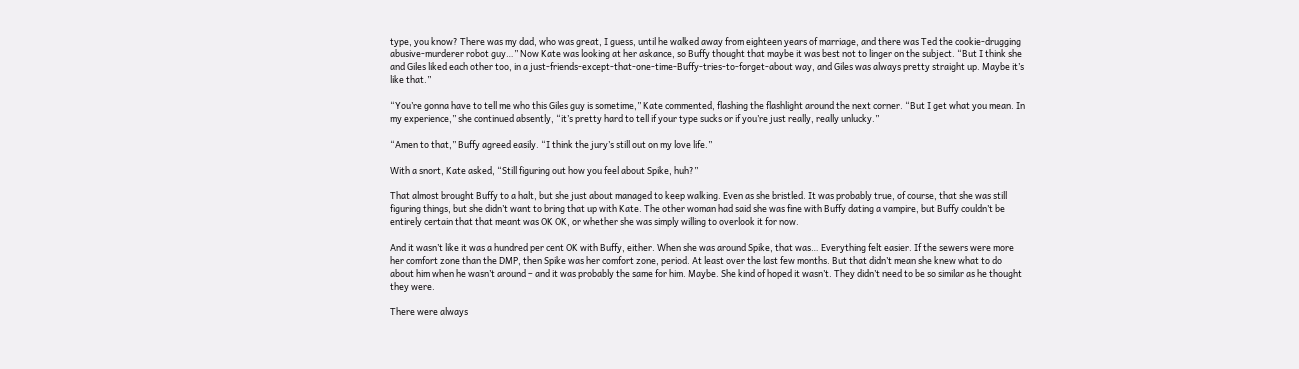type, you know? There was my dad, who was great, I guess, until he walked away from eighteen years of marriage, and there was Ted the cookie-drugging abusive-murderer robot guy…” Now Kate was looking at her askance, so Buffy thought that maybe it was best not to linger on the subject. “But I think she and Giles liked each other too, in a just-friends-except-that-one-time-Buffy-tries-to-forget-about way, and Giles was always pretty straight up. Maybe it’s like that.”

“You’re gonna have to tell me who this Giles guy is sometime,” Kate commented, flashing the flashlight around the next corner. “But I get what you mean. In my experience,” she continued absently, “it’s pretty hard to tell if your type sucks or if you’re just really, really unlucky.”

“Amen to that,” Buffy agreed easily. “I think the jury’s still out on my love life.”

With a snort, Kate asked, “Still figuring out how you feel about Spike, huh?”

That almost brought Buffy to a halt, but she just about managed to keep walking. Even as she bristled. It was probably true, of course, that she was still figuring things, but she didn’t want to bring that up with Kate. The other woman had said she was fine with Buffy dating a vampire, but Buffy couldn’t be entirely certain that that meant was OK OK, or whether she was simply willing to overlook it for now.

And it wasn’t like it was a hundred per cent OK with Buffy, either. When she was around Spike, that was… Everything felt easier. If the sewers were more her comfort zone than the DMP, then Spike was her comfort zone, period. At least over the last few months. But that didn’t mean she knew what to do about him when he wasn’t around – and it was probably the same for him. Maybe. She kind of hoped it wasn’t. They didn’t need to be so similar as he thought they were.

There were always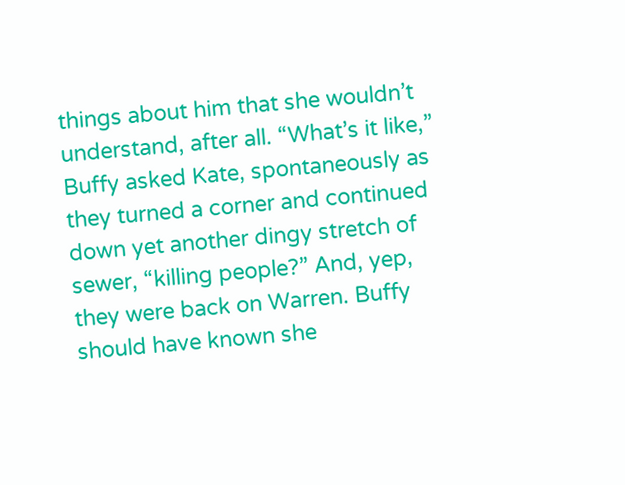things about him that she wouldn’t understand, after all. “What’s it like,” Buffy asked Kate, spontaneously as they turned a corner and continued down yet another dingy stretch of sewer, “killing people?” And, yep, they were back on Warren. Buffy should have known she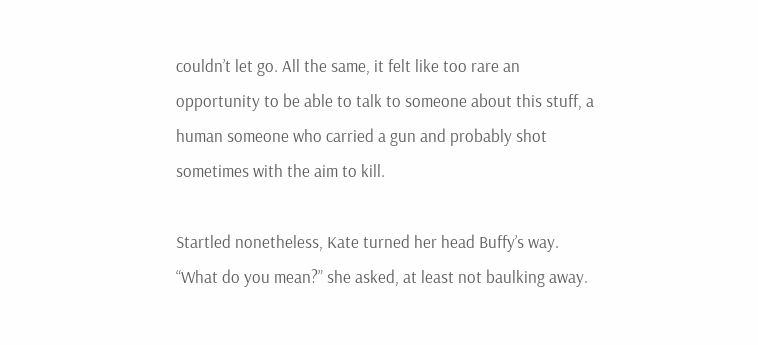couldn’t let go. All the same, it felt like too rare an opportunity to be able to talk to someone about this stuff, a human someone who carried a gun and probably shot sometimes with the aim to kill.

Startled nonetheless, Kate turned her head Buffy’s way. “What do you mean?” she asked, at least not baulking away.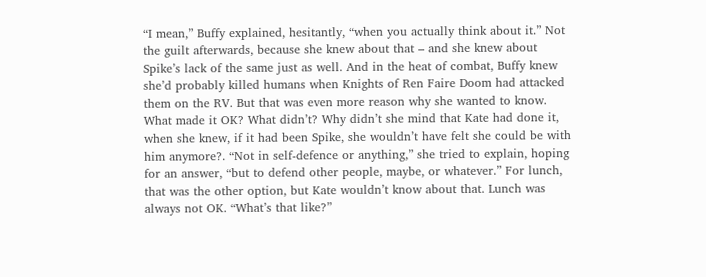“I mean,” Buffy explained, hesitantly, “when you actually think about it.” Not the guilt afterwards, because she knew about that – and she knew about Spike’s lack of the same just as well. And in the heat of combat, Buffy knew she’d probably killed humans when Knights of Ren Faire Doom had attacked them on the RV. But that was even more reason why she wanted to know. What made it OK? What didn’t? Why didn’t she mind that Kate had done it, when she knew, if it had been Spike, she wouldn’t have felt she could be with him anymore?. “Not in self-defence or anything,” she tried to explain, hoping for an answer, “but to defend other people, maybe, or whatever.” For lunch, that was the other option, but Kate wouldn’t know about that. Lunch was always not OK. “What’s that like?”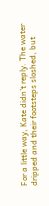For a little way, Kate didn’t reply. The water dripped and their footsteps sloshed, but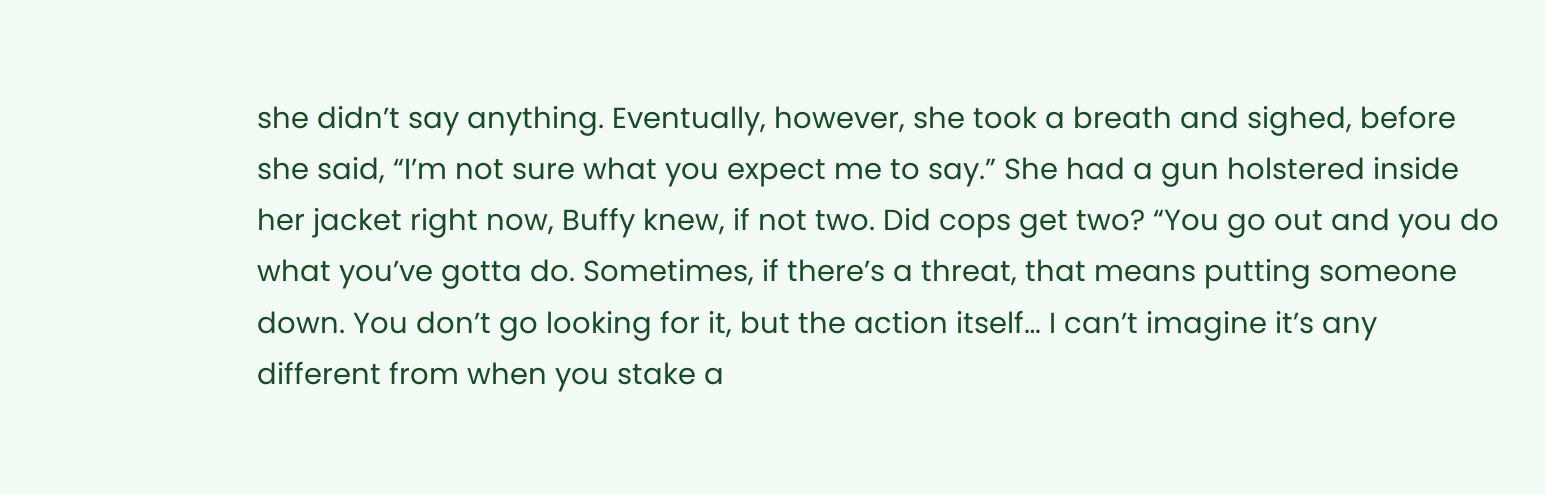she didn’t say anything. Eventually, however, she took a breath and sighed, before she said, “I’m not sure what you expect me to say.” She had a gun holstered inside her jacket right now, Buffy knew, if not two. Did cops get two? “You go out and you do what you’ve gotta do. Sometimes, if there’s a threat, that means putting someone down. You don’t go looking for it, but the action itself… I can’t imagine it’s any different from when you stake a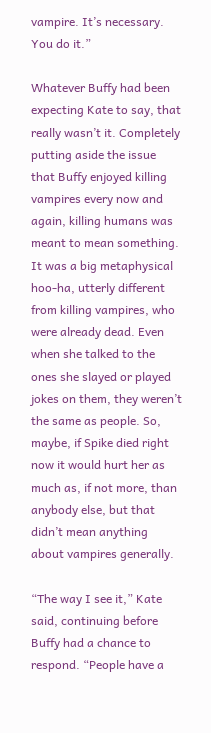vampire. It’s necessary. You do it.”

Whatever Buffy had been expecting Kate to say, that really wasn’t it. Completely putting aside the issue that Buffy enjoyed killing vampires every now and again, killing humans was meant to mean something. It was a big metaphysical hoo-ha, utterly different from killing vampires, who were already dead. Even when she talked to the ones she slayed or played jokes on them, they weren’t the same as people. So, maybe, if Spike died right now it would hurt her as much as, if not more, than anybody else, but that didn’t mean anything about vampires generally.

“The way I see it,” Kate said, continuing before Buffy had a chance to respond. “People have a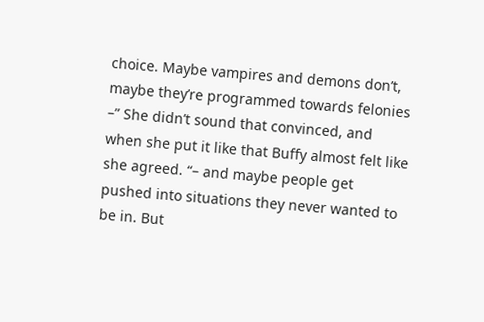choice. Maybe vampires and demons don’t, maybe they’re programmed towards felonies –” She didn’t sound that convinced, and when she put it like that Buffy almost felt like she agreed. “– and maybe people get pushed into situations they never wanted to be in. But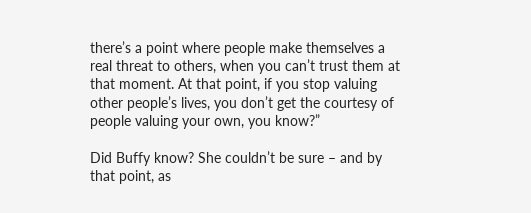there’s a point where people make themselves a real threat to others, when you can’t trust them at that moment. At that point, if you stop valuing other people’s lives, you don’t get the courtesy of people valuing your own, you know?”

Did Buffy know? She couldn’t be sure – and by that point, as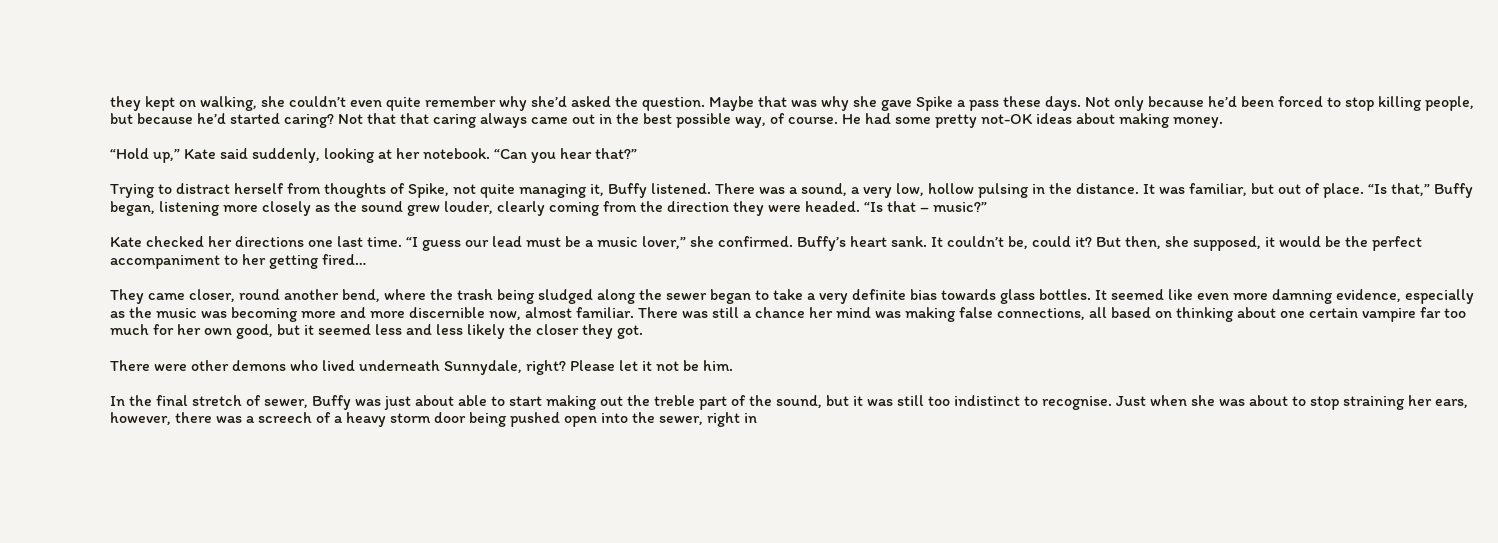they kept on walking, she couldn’t even quite remember why she’d asked the question. Maybe that was why she gave Spike a pass these days. Not only because he’d been forced to stop killing people, but because he’d started caring? Not that that caring always came out in the best possible way, of course. He had some pretty not-OK ideas about making money.

“Hold up,” Kate said suddenly, looking at her notebook. “Can you hear that?”

Trying to distract herself from thoughts of Spike, not quite managing it, Buffy listened. There was a sound, a very low, hollow pulsing in the distance. It was familiar, but out of place. “Is that,” Buffy began, listening more closely as the sound grew louder, clearly coming from the direction they were headed. “Is that – music?”

Kate checked her directions one last time. “I guess our lead must be a music lover,” she confirmed. Buffy’s heart sank. It couldn’t be, could it? But then, she supposed, it would be the perfect accompaniment to her getting fired…

They came closer, round another bend, where the trash being sludged along the sewer began to take a very definite bias towards glass bottles. It seemed like even more damning evidence, especially as the music was becoming more and more discernible now, almost familiar. There was still a chance her mind was making false connections, all based on thinking about one certain vampire far too much for her own good, but it seemed less and less likely the closer they got.

There were other demons who lived underneath Sunnydale, right? Please let it not be him.

In the final stretch of sewer, Buffy was just about able to start making out the treble part of the sound, but it was still too indistinct to recognise. Just when she was about to stop straining her ears, however, there was a screech of a heavy storm door being pushed open into the sewer, right in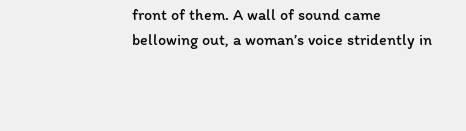front of them. A wall of sound came bellowing out, a woman’s voice stridently in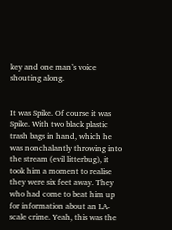key and one man’s voice shouting along.


It was Spike. Of course it was Spike. With two black plastic trash bags in hand, which he was nonchalantly throwing into the stream (evil litterbug), it took him a moment to realise they were six feet away. They who had come to beat him up for information about an LA-scale crime. Yeah, this was the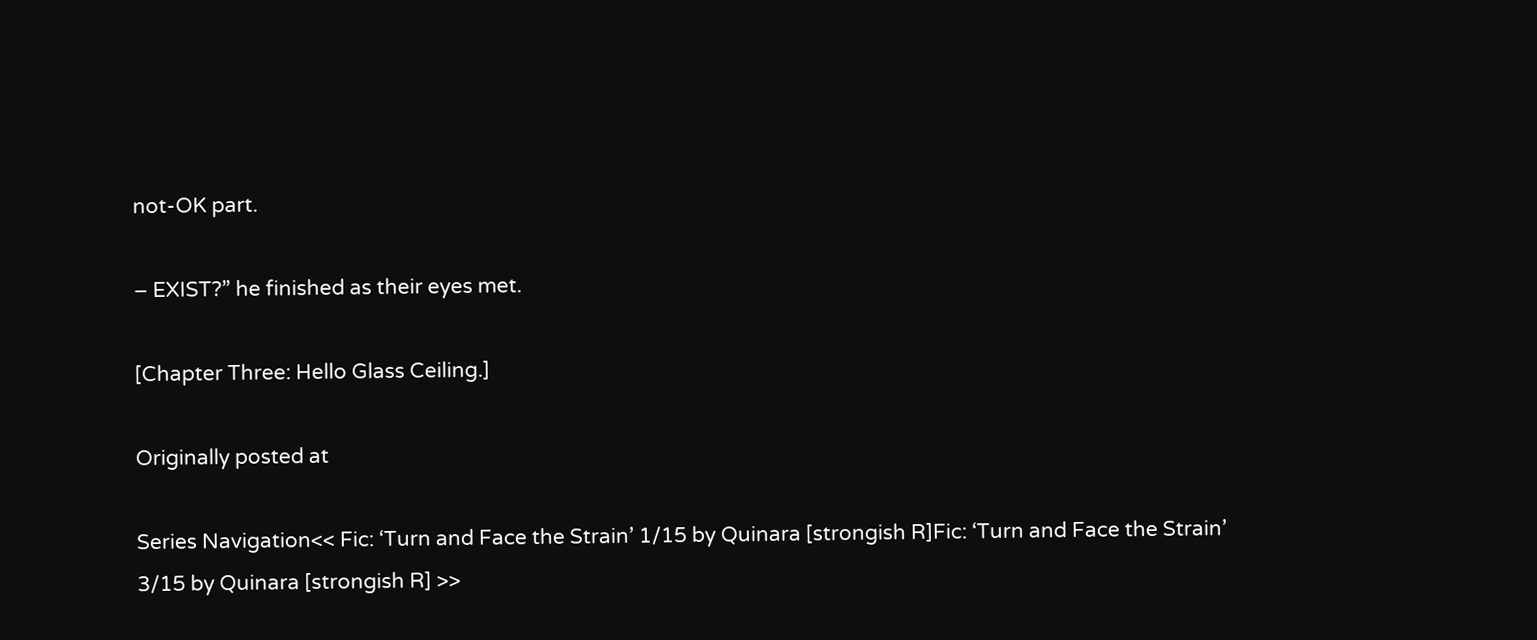not-OK part.

– EXIST?” he finished as their eyes met.

[Chapter Three: Hello Glass Ceiling.]

Originally posted at

Series Navigation<< Fic: ‘Turn and Face the Strain’ 1/15 by Quinara [strongish R]Fic: ‘Turn and Face the Strain’ 3/15 by Quinara [strongish R] >>